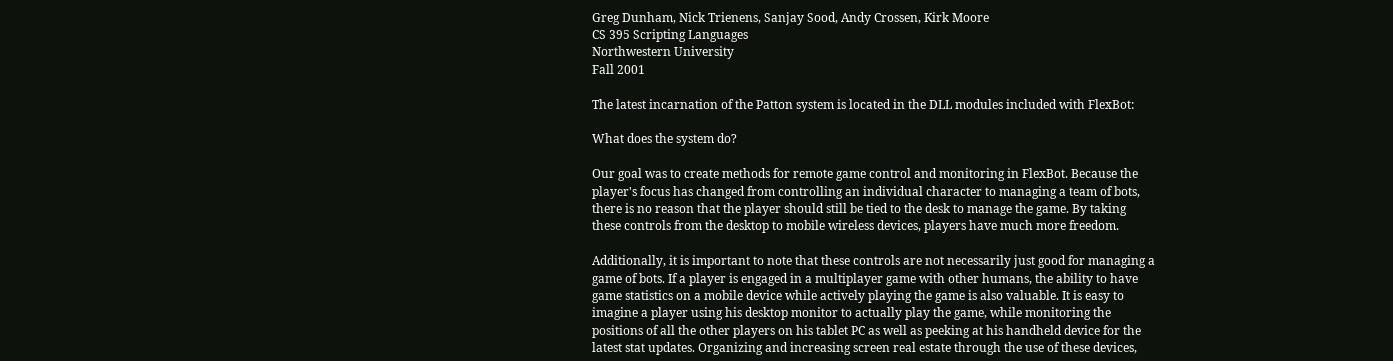Greg Dunham, Nick Trienens, Sanjay Sood, Andy Crossen, Kirk Moore
CS 395 Scripting Languages
Northwestern University
Fall 2001

The latest incarnation of the Patton system is located in the DLL modules included with FlexBot:

What does the system do?

Our goal was to create methods for remote game control and monitoring in FlexBot. Because the player's focus has changed from controlling an individual character to managing a team of bots, there is no reason that the player should still be tied to the desk to manage the game. By taking these controls from the desktop to mobile wireless devices, players have much more freedom.

Additionally, it is important to note that these controls are not necessarily just good for managing a game of bots. If a player is engaged in a multiplayer game with other humans, the ability to have game statistics on a mobile device while actively playing the game is also valuable. It is easy to imagine a player using his desktop monitor to actually play the game, while monitoring the positions of all the other players on his tablet PC as well as peeking at his handheld device for the latest stat updates. Organizing and increasing screen real estate through the use of these devices,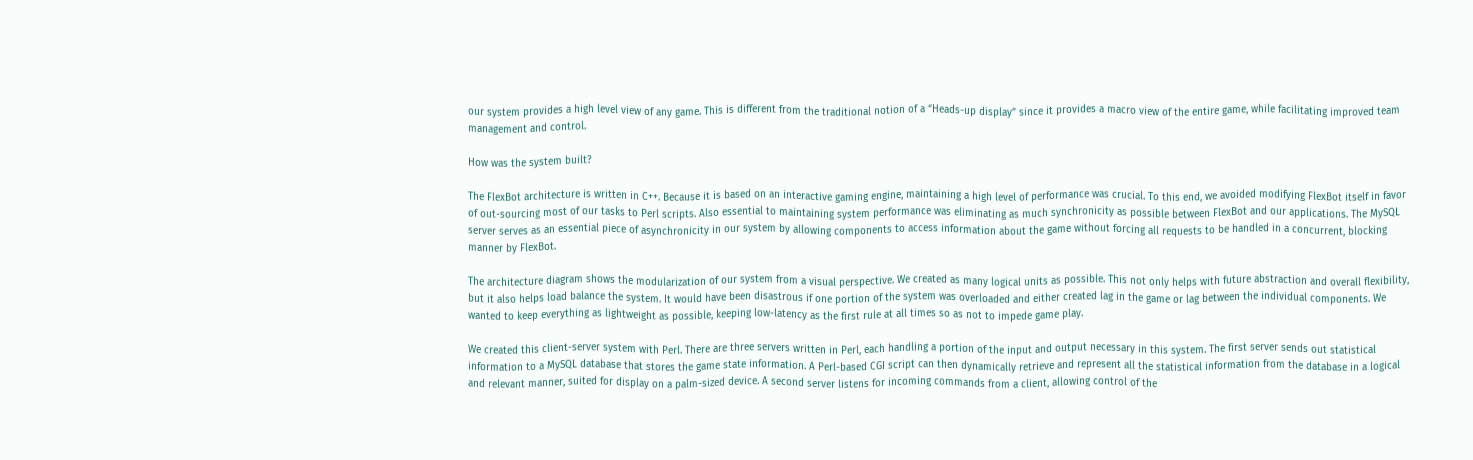our system provides a high level view of any game. This is different from the traditional notion of a “Heads-up display” since it provides a macro view of the entire game, while facilitating improved team management and control.

How was the system built?

The FlexBot architecture is written in C++. Because it is based on an interactive gaming engine, maintaining a high level of performance was crucial. To this end, we avoided modifying FlexBot itself in favor of out-sourcing most of our tasks to Perl scripts. Also essential to maintaining system performance was eliminating as much synchronicity as possible between FlexBot and our applications. The MySQL server serves as an essential piece of asynchronicity in our system by allowing components to access information about the game without forcing all requests to be handled in a concurrent, blocking manner by FlexBot.

The architecture diagram shows the modularization of our system from a visual perspective. We created as many logical units as possible. This not only helps with future abstraction and overall flexibility, but it also helps load balance the system. It would have been disastrous if one portion of the system was overloaded and either created lag in the game or lag between the individual components. We wanted to keep everything as lightweight as possible, keeping low-latency as the first rule at all times so as not to impede game play.

We created this client-server system with Perl. There are three servers written in Perl, each handling a portion of the input and output necessary in this system. The first server sends out statistical information to a MySQL database that stores the game state information. A Perl-based CGI script can then dynamically retrieve and represent all the statistical information from the database in a logical and relevant manner, suited for display on a palm-sized device. A second server listens for incoming commands from a client, allowing control of the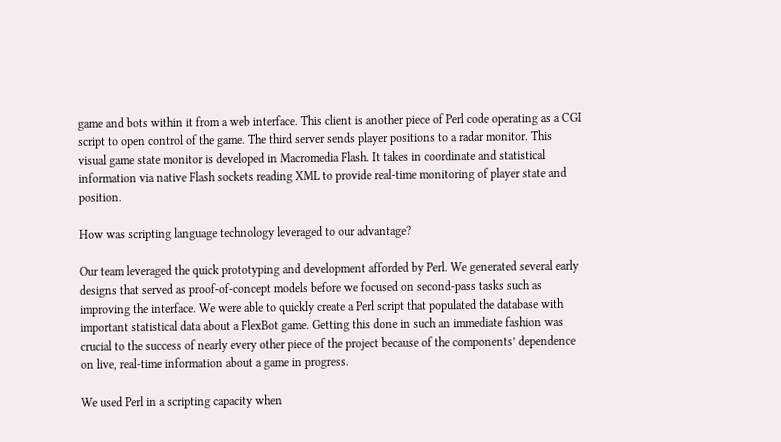game and bots within it from a web interface. This client is another piece of Perl code operating as a CGI script to open control of the game. The third server sends player positions to a radar monitor. This visual game state monitor is developed in Macromedia Flash. It takes in coordinate and statistical information via native Flash sockets reading XML to provide real-time monitoring of player state and position.

How was scripting language technology leveraged to our advantage?

Our team leveraged the quick prototyping and development afforded by Perl. We generated several early designs that served as proof-of-concept models before we focused on second-pass tasks such as improving the interface. We were able to quickly create a Perl script that populated the database with important statistical data about a FlexBot game. Getting this done in such an immediate fashion was crucial to the success of nearly every other piece of the project because of the components’ dependence on live, real-time information about a game in progress.

We used Perl in a scripting capacity when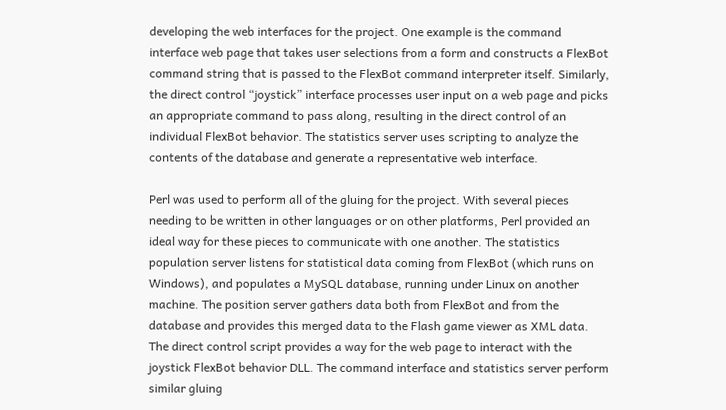developing the web interfaces for the project. One example is the command interface web page that takes user selections from a form and constructs a FlexBot command string that is passed to the FlexBot command interpreter itself. Similarly, the direct control “joystick” interface processes user input on a web page and picks an appropriate command to pass along, resulting in the direct control of an individual FlexBot behavior. The statistics server uses scripting to analyze the contents of the database and generate a representative web interface.

Perl was used to perform all of the gluing for the project. With several pieces needing to be written in other languages or on other platforms, Perl provided an ideal way for these pieces to communicate with one another. The statistics population server listens for statistical data coming from FlexBot (which runs on Windows), and populates a MySQL database, running under Linux on another machine. The position server gathers data both from FlexBot and from the database and provides this merged data to the Flash game viewer as XML data. The direct control script provides a way for the web page to interact with the joystick FlexBot behavior DLL. The command interface and statistics server perform similar gluing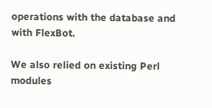operations with the database and with FlexBot.

We also relied on existing Perl modules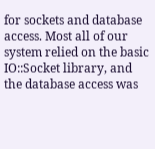for sockets and database access. Most all of our system relied on the basic IO::Socket library, and the database access was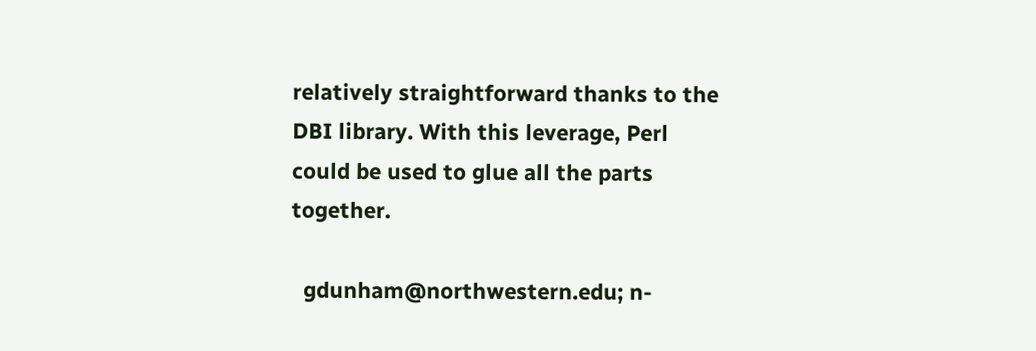relatively straightforward thanks to the DBI library. With this leverage, Perl could be used to glue all the parts together.

  gdunham@northwestern.edu; n-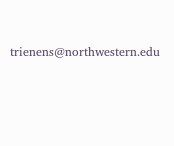trienens@northwestern.edu